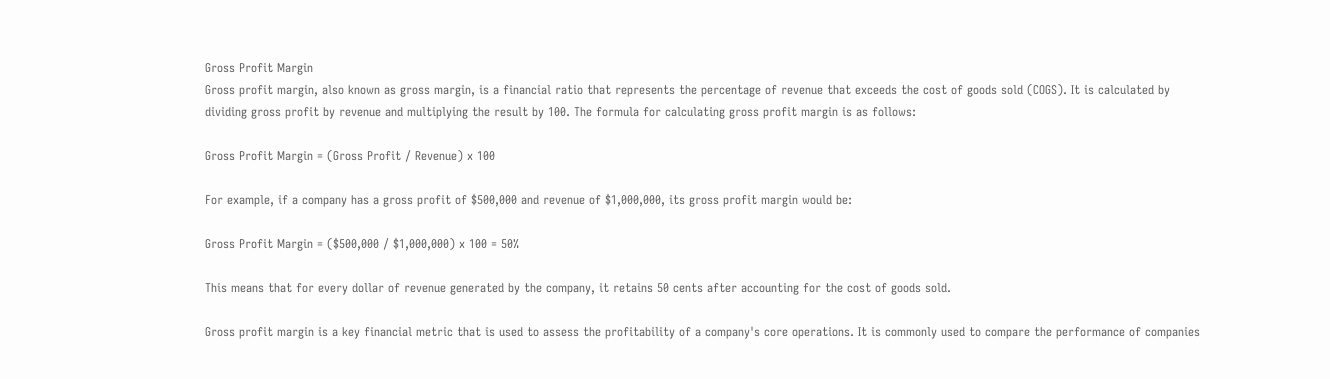Gross Profit Margin
Gross profit margin, also known as gross margin, is a financial ratio that represents the percentage of revenue that exceeds the cost of goods sold (COGS). It is calculated by dividing gross profit by revenue and multiplying the result by 100. The formula for calculating gross profit margin is as follows:

Gross Profit Margin = (Gross Profit / Revenue) x 100

For example, if a company has a gross profit of $500,000 and revenue of $1,000,000, its gross profit margin would be:

Gross Profit Margin = ($500,000 / $1,000,000) x 100 = 50%

This means that for every dollar of revenue generated by the company, it retains 50 cents after accounting for the cost of goods sold.

Gross profit margin is a key financial metric that is used to assess the profitability of a company's core operations. It is commonly used to compare the performance of companies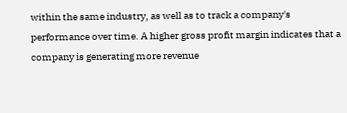within the same industry, as well as to track a company's performance over time. A higher gross profit margin indicates that a company is generating more revenue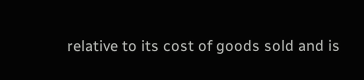relative to its cost of goods sold and is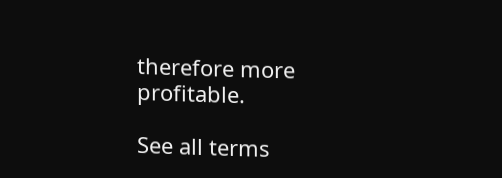therefore more profitable.

See all terms